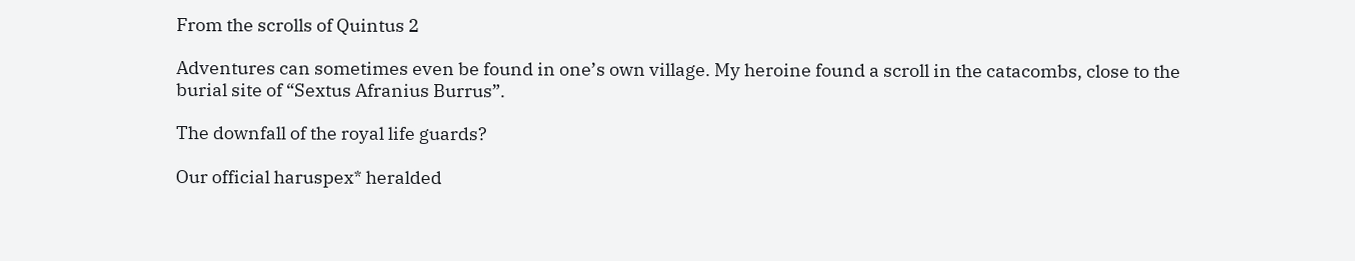From the scrolls of Quintus 2

Adventures can sometimes even be found in one’s own village. My heroine found a scroll in the catacombs, close to the burial site of “Sextus Afranius Burrus”.

The downfall of the royal life guards?

Our official haruspex* heralded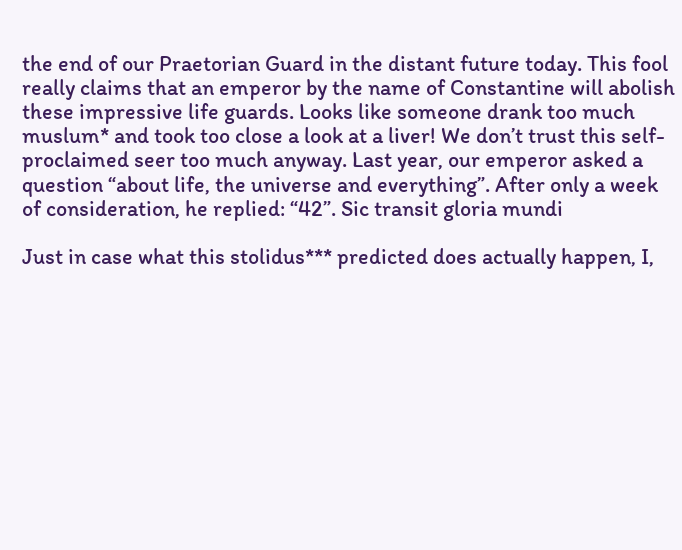the end of our Praetorian Guard in the distant future today. This fool really claims that an emperor by the name of Constantine will abolish these impressive life guards. Looks like someone drank too much muslum* and took too close a look at a liver! We don’t trust this self-proclaimed seer too much anyway. Last year, our emperor asked a question “about life, the universe and everything”. After only a week of consideration, he replied: “42”. Sic transit gloria mundi

Just in case what this stolidus*** predicted does actually happen, I,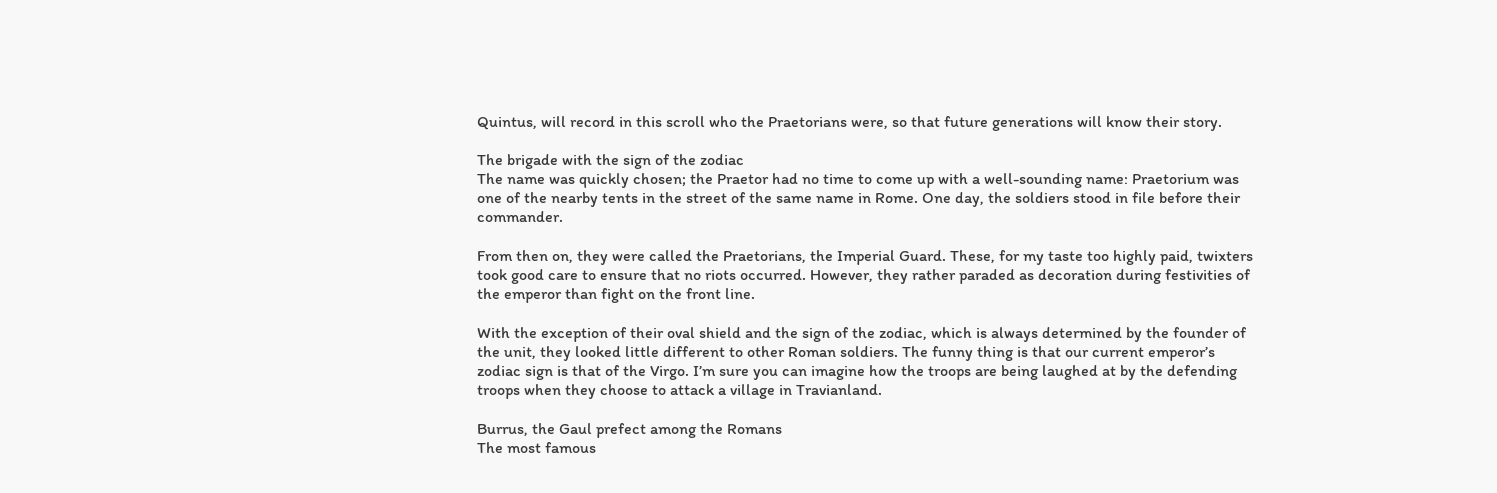Quintus, will record in this scroll who the Praetorians were, so that future generations will know their story.

The brigade with the sign of the zodiac
The name was quickly chosen; the Praetor had no time to come up with a well-sounding name: Praetorium was one of the nearby tents in the street of the same name in Rome. One day, the soldiers stood in file before their commander.

From then on, they were called the Praetorians, the Imperial Guard. These, for my taste too highly paid, twixters took good care to ensure that no riots occurred. However, they rather paraded as decoration during festivities of the emperor than fight on the front line.

With the exception of their oval shield and the sign of the zodiac, which is always determined by the founder of the unit, they looked little different to other Roman soldiers. The funny thing is that our current emperor’s zodiac sign is that of the Virgo. I’m sure you can imagine how the troops are being laughed at by the defending troops when they choose to attack a village in Travianland.

Burrus, the Gaul prefect among the Romans
The most famous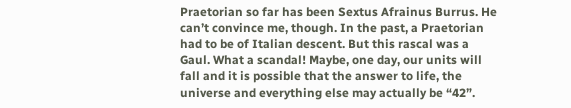Praetorian so far has been Sextus Afrainus Burrus. He can’t convince me, though. In the past, a Praetorian had to be of Italian descent. But this rascal was a Gaul. What a scandal! Maybe, one day, our units will fall and it is possible that the answer to life, the universe and everything else may actually be “42”.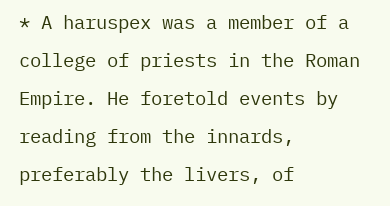* A haruspex was a member of a college of priests in the Roman Empire. He foretold events by reading from the innards, preferably the livers, of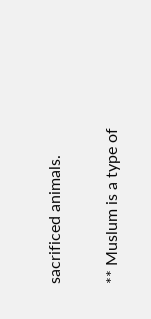sacrificed animals.

** Muslum is a type of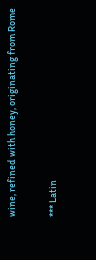wine, refined with honey, originating from Rome

*** Latin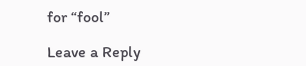for “fool”

Leave a Reply